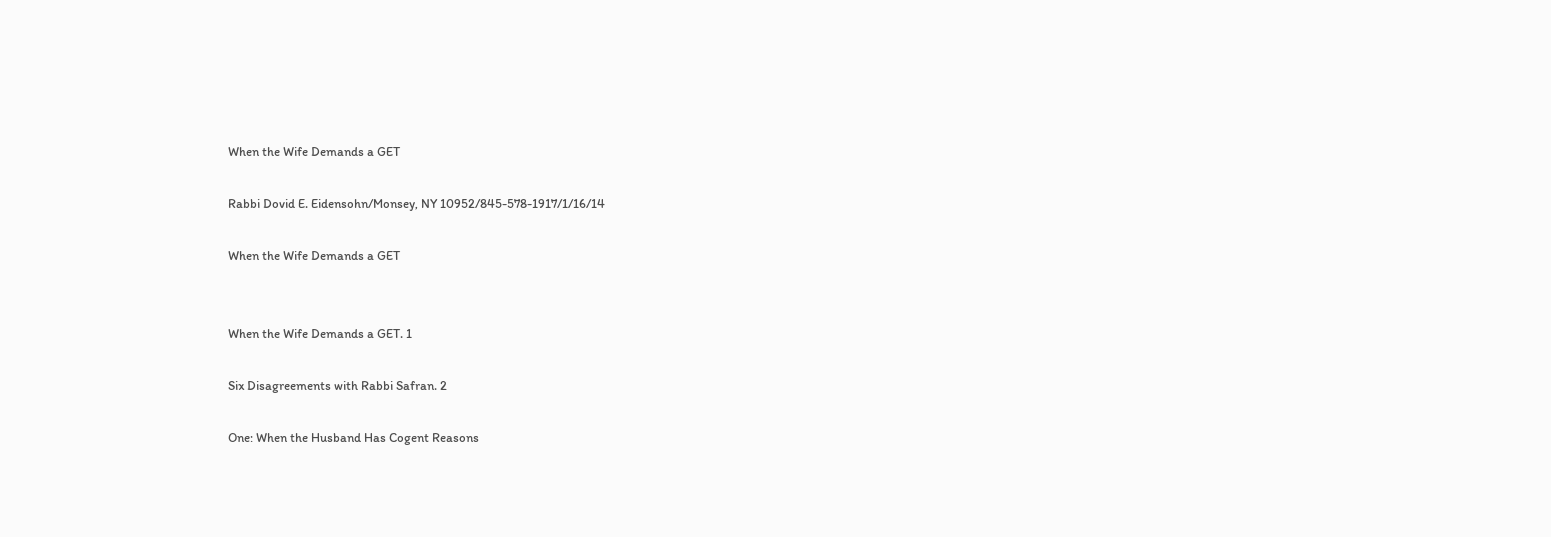When the Wife Demands a GET

Rabbi Dovid E. Eidensohn/Monsey, NY 10952/845-578-1917/1/16/14

When the Wife Demands a GET


When the Wife Demands a GET. 1

Six Disagreements with Rabbi Safran. 2

One: When the Husband Has Cogent Reasons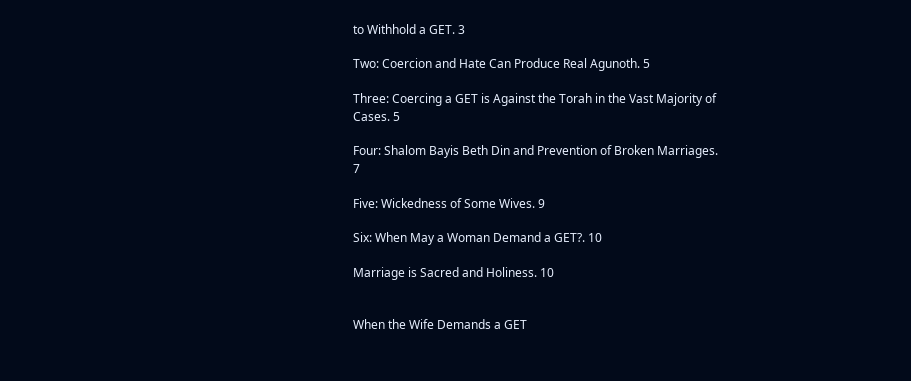to Withhold a GET. 3

Two: Coercion and Hate Can Produce Real Agunoth. 5

Three: Coercing a GET is Against the Torah in the Vast Majority of Cases. 5

Four: Shalom Bayis Beth Din and Prevention of Broken Marriages. 7

Five: Wickedness of Some Wives. 9

Six: When May a Woman Demand a GET?. 10

Marriage is Sacred and Holiness. 10


When the Wife Demands a GET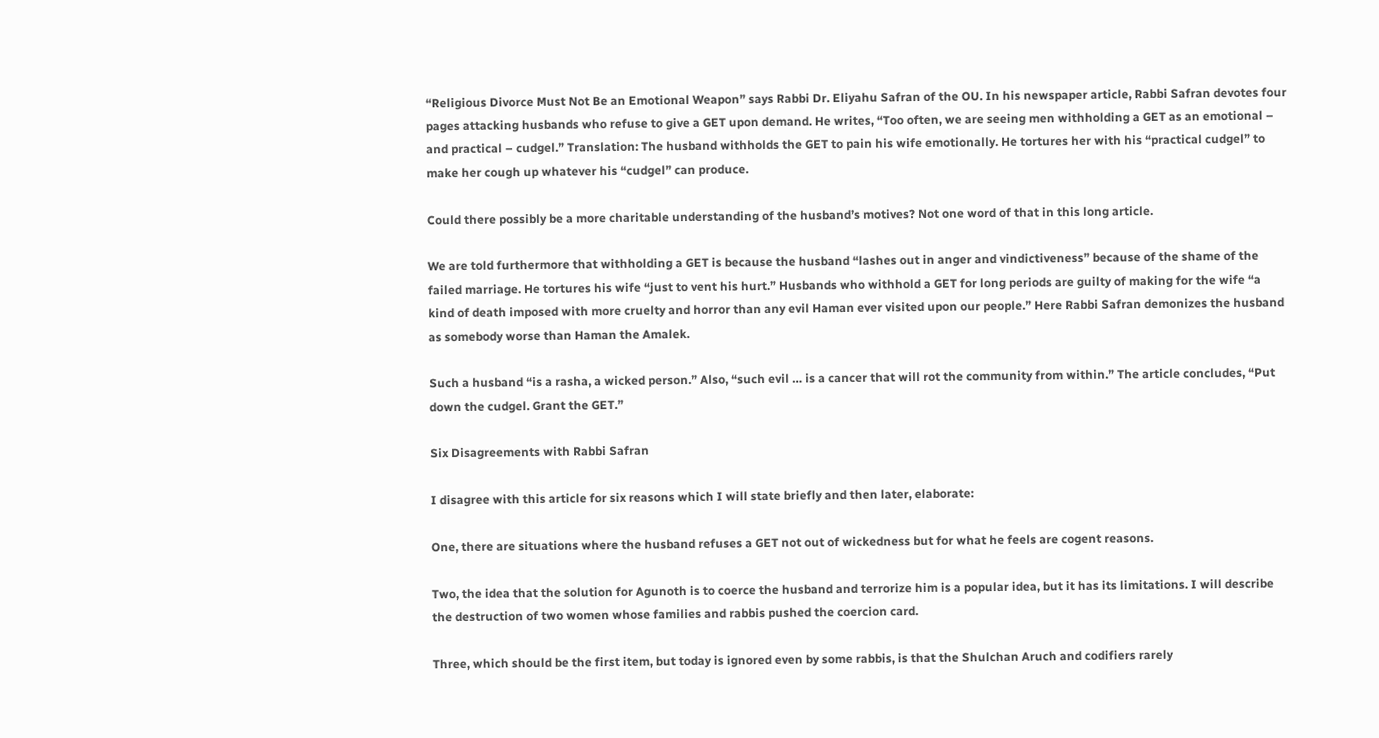“Religious Divorce Must Not Be an Emotional Weapon” says Rabbi Dr. Eliyahu Safran of the OU. In his newspaper article, Rabbi Safran devotes four pages attacking husbands who refuse to give a GET upon demand. He writes, “Too often, we are seeing men withholding a GET as an emotional – and practical – cudgel.” Translation: The husband withholds the GET to pain his wife emotionally. He tortures her with his “practical cudgel” to make her cough up whatever his “cudgel” can produce.

Could there possibly be a more charitable understanding of the husband’s motives? Not one word of that in this long article.

We are told furthermore that withholding a GET is because the husband “lashes out in anger and vindictiveness” because of the shame of the failed marriage. He tortures his wife “just to vent his hurt.” Husbands who withhold a GET for long periods are guilty of making for the wife “a kind of death imposed with more cruelty and horror than any evil Haman ever visited upon our people.” Here Rabbi Safran demonizes the husband as somebody worse than Haman the Amalek.

Such a husband “is a rasha, a wicked person.” Also, “such evil … is a cancer that will rot the community from within.” The article concludes, “Put down the cudgel. Grant the GET.”

Six Disagreements with Rabbi Safran

I disagree with this article for six reasons which I will state briefly and then later, elaborate:

One, there are situations where the husband refuses a GET not out of wickedness but for what he feels are cogent reasons.

Two, the idea that the solution for Agunoth is to coerce the husband and terrorize him is a popular idea, but it has its limitations. I will describe the destruction of two women whose families and rabbis pushed the coercion card.

Three, which should be the first item, but today is ignored even by some rabbis, is that the Shulchan Aruch and codifiers rarely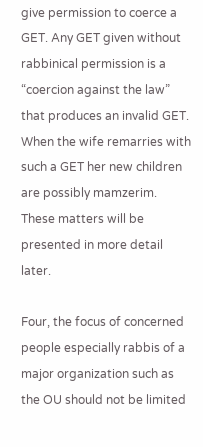give permission to coerce a GET. Any GET given without rabbinical permission is a “coercion against the law” that produces an invalid GET. When the wife remarries with such a GET her new children are possibly mamzerim. These matters will be presented in more detail later.

Four, the focus of concerned people especially rabbis of a major organization such as the OU should not be limited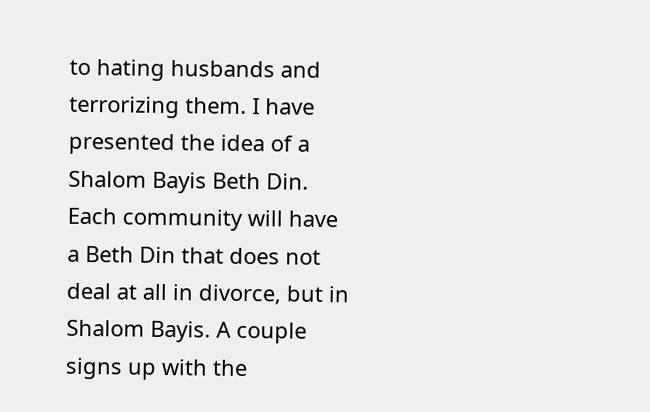to hating husbands and terrorizing them. I have presented the idea of a Shalom Bayis Beth Din. Each community will have a Beth Din that does not deal at all in divorce, but in Shalom Bayis. A couple signs up with the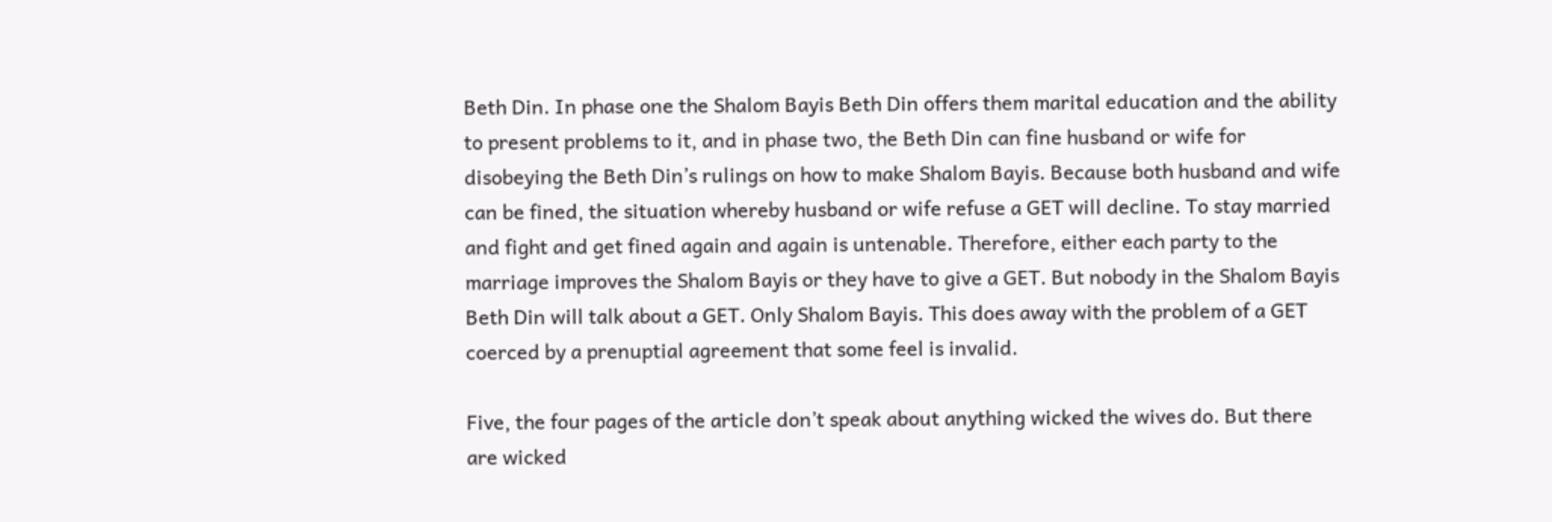Beth Din. In phase one the Shalom Bayis Beth Din offers them marital education and the ability to present problems to it, and in phase two, the Beth Din can fine husband or wife for disobeying the Beth Din’s rulings on how to make Shalom Bayis. Because both husband and wife can be fined, the situation whereby husband or wife refuse a GET will decline. To stay married and fight and get fined again and again is untenable. Therefore, either each party to the marriage improves the Shalom Bayis or they have to give a GET. But nobody in the Shalom Bayis Beth Din will talk about a GET. Only Shalom Bayis. This does away with the problem of a GET coerced by a prenuptial agreement that some feel is invalid.

Five, the four pages of the article don’t speak about anything wicked the wives do. But there are wicked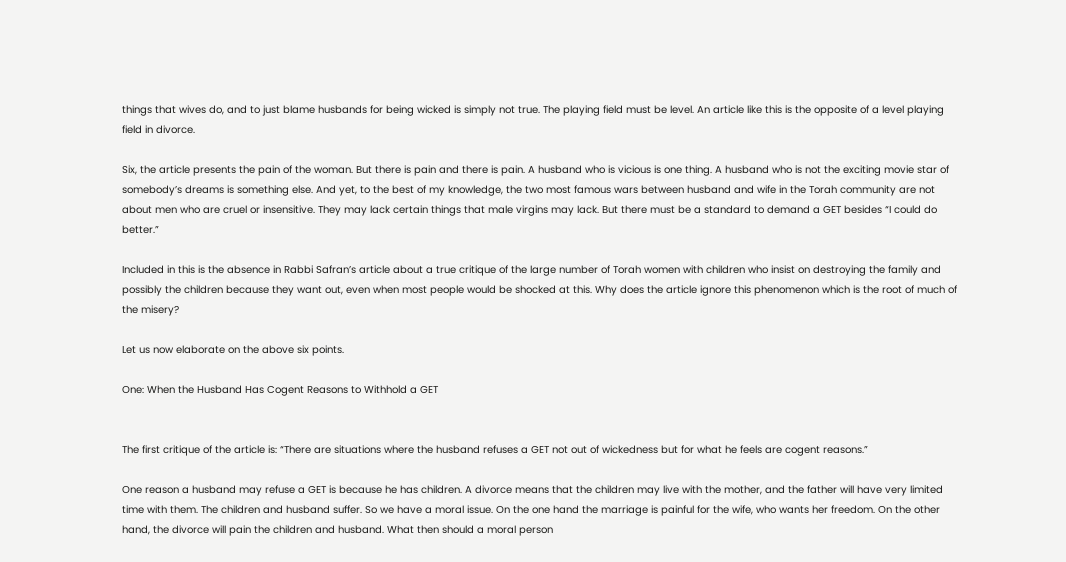things that wives do, and to just blame husbands for being wicked is simply not true. The playing field must be level. An article like this is the opposite of a level playing field in divorce.

Six, the article presents the pain of the woman. But there is pain and there is pain. A husband who is vicious is one thing. A husband who is not the exciting movie star of somebody’s dreams is something else. And yet, to the best of my knowledge, the two most famous wars between husband and wife in the Torah community are not about men who are cruel or insensitive. They may lack certain things that male virgins may lack. But there must be a standard to demand a GET besides “I could do better.”

Included in this is the absence in Rabbi Safran’s article about a true critique of the large number of Torah women with children who insist on destroying the family and possibly the children because they want out, even when most people would be shocked at this. Why does the article ignore this phenomenon which is the root of much of the misery?

Let us now elaborate on the above six points.

One: When the Husband Has Cogent Reasons to Withhold a GET


The first critique of the article is: “There are situations where the husband refuses a GET not out of wickedness but for what he feels are cogent reasons.”

One reason a husband may refuse a GET is because he has children. A divorce means that the children may live with the mother, and the father will have very limited time with them. The children and husband suffer. So we have a moral issue. On the one hand the marriage is painful for the wife, who wants her freedom. On the other hand, the divorce will pain the children and husband. What then should a moral person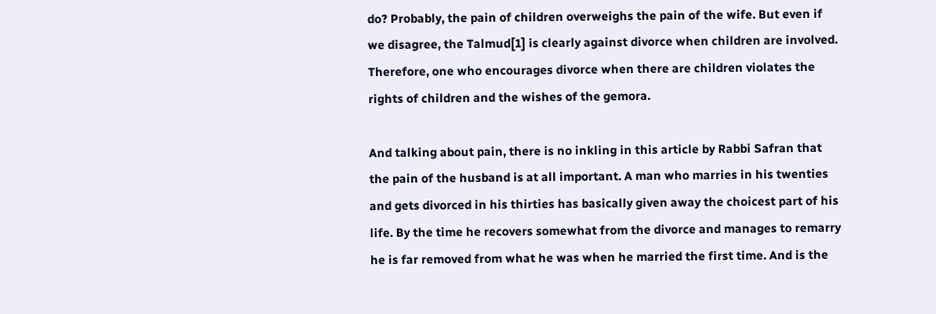do? Probably, the pain of children overweighs the pain of the wife. But even if we disagree, the Talmud[1] is clearly against divorce when children are involved. Therefore, one who encourages divorce when there are children violates the rights of children and the wishes of the gemora.

And talking about pain, there is no inkling in this article by Rabbi Safran that the pain of the husband is at all important. A man who marries in his twenties and gets divorced in his thirties has basically given away the choicest part of his life. By the time he recovers somewhat from the divorce and manages to remarry he is far removed from what he was when he married the first time. And is the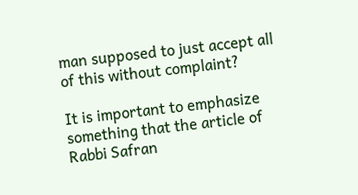man supposed to just accept all of this without complaint?

It is important to emphasize something that the article of Rabbi Safran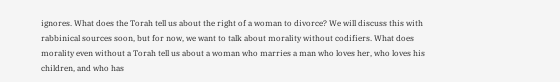ignores. What does the Torah tell us about the right of a woman to divorce? We will discuss this with rabbinical sources soon, but for now, we want to talk about morality without codifiers. What does morality even without a Torah tell us about a woman who marries a man who loves her, who loves his children, and who has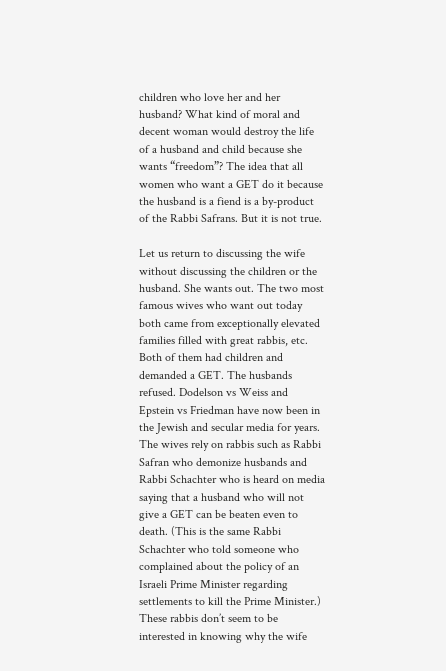children who love her and her husband? What kind of moral and decent woman would destroy the life of a husband and child because she wants “freedom”? The idea that all women who want a GET do it because the husband is a fiend is a by-product of the Rabbi Safrans. But it is not true.

Let us return to discussing the wife without discussing the children or the husband. She wants out. The two most famous wives who want out today both came from exceptionally elevated families filled with great rabbis, etc. Both of them had children and demanded a GET. The husbands refused. Dodelson vs Weiss and Epstein vs Friedman have now been in the Jewish and secular media for years. The wives rely on rabbis such as Rabbi Safran who demonize husbands and Rabbi Schachter who is heard on media saying that a husband who will not give a GET can be beaten even to death. (This is the same Rabbi Schachter who told someone who complained about the policy of an Israeli Prime Minister regarding settlements to kill the Prime Minister.) These rabbis don’t seem to be interested in knowing why the wife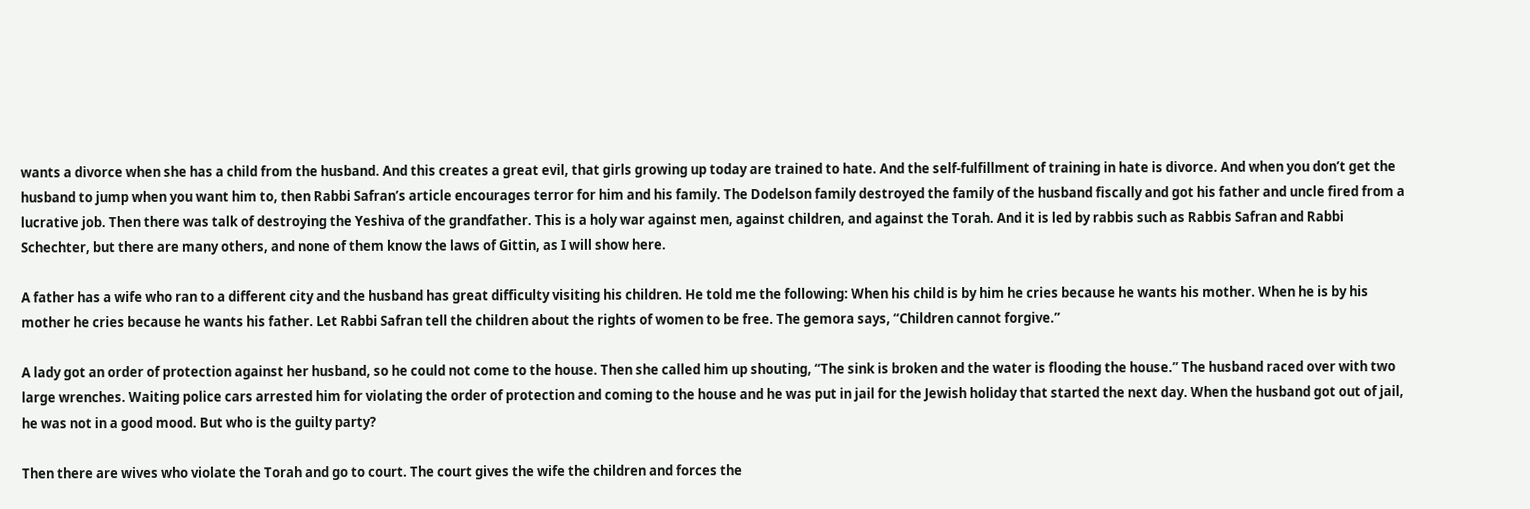wants a divorce when she has a child from the husband. And this creates a great evil, that girls growing up today are trained to hate. And the self-fulfillment of training in hate is divorce. And when you don’t get the husband to jump when you want him to, then Rabbi Safran’s article encourages terror for him and his family. The Dodelson family destroyed the family of the husband fiscally and got his father and uncle fired from a lucrative job. Then there was talk of destroying the Yeshiva of the grandfather. This is a holy war against men, against children, and against the Torah. And it is led by rabbis such as Rabbis Safran and Rabbi Schechter, but there are many others, and none of them know the laws of Gittin, as I will show here.

A father has a wife who ran to a different city and the husband has great difficulty visiting his children. He told me the following: When his child is by him he cries because he wants his mother. When he is by his mother he cries because he wants his father. Let Rabbi Safran tell the children about the rights of women to be free. The gemora says, “Children cannot forgive.”

A lady got an order of protection against her husband, so he could not come to the house. Then she called him up shouting, “The sink is broken and the water is flooding the house.” The husband raced over with two large wrenches. Waiting police cars arrested him for violating the order of protection and coming to the house and he was put in jail for the Jewish holiday that started the next day. When the husband got out of jail, he was not in a good mood. But who is the guilty party?

Then there are wives who violate the Torah and go to court. The court gives the wife the children and forces the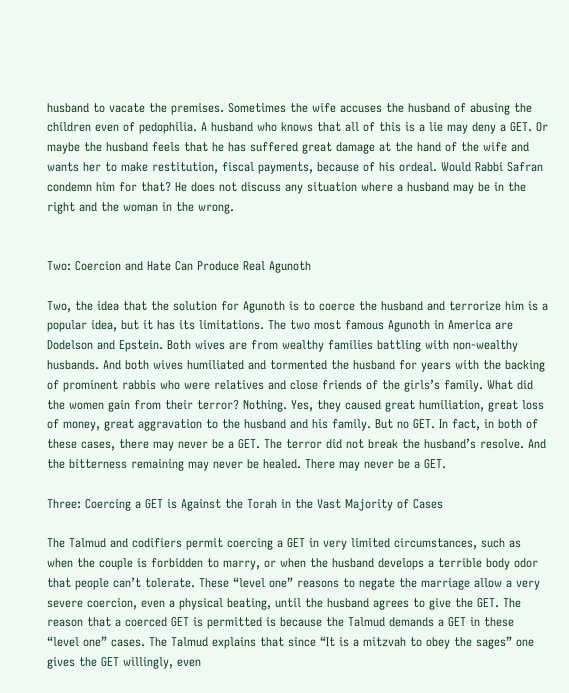husband to vacate the premises. Sometimes the wife accuses the husband of abusing the children even of pedophilia. A husband who knows that all of this is a lie may deny a GET. Or maybe the husband feels that he has suffered great damage at the hand of the wife and wants her to make restitution, fiscal payments, because of his ordeal. Would Rabbi Safran condemn him for that? He does not discuss any situation where a husband may be in the right and the woman in the wrong.


Two: Coercion and Hate Can Produce Real Agunoth

Two, the idea that the solution for Agunoth is to coerce the husband and terrorize him is a popular idea, but it has its limitations. The two most famous Agunoth in America are Dodelson and Epstein. Both wives are from wealthy families battling with non-wealthy husbands. And both wives humiliated and tormented the husband for years with the backing of prominent rabbis who were relatives and close friends of the girls’s family. What did the women gain from their terror? Nothing. Yes, they caused great humiliation, great loss of money, great aggravation to the husband and his family. But no GET. In fact, in both of these cases, there may never be a GET. The terror did not break the husband’s resolve. And the bitterness remaining may never be healed. There may never be a GET.

Three: Coercing a GET is Against the Torah in the Vast Majority of Cases

The Talmud and codifiers permit coercing a GET in very limited circumstances, such as when the couple is forbidden to marry, or when the husband develops a terrible body odor that people can’t tolerate. These “level one” reasons to negate the marriage allow a very severe coercion, even a physical beating, until the husband agrees to give the GET. The reason that a coerced GET is permitted is because the Talmud demands a GET in these “level one” cases. The Talmud explains that since “It is a mitzvah to obey the sages” one gives the GET willingly, even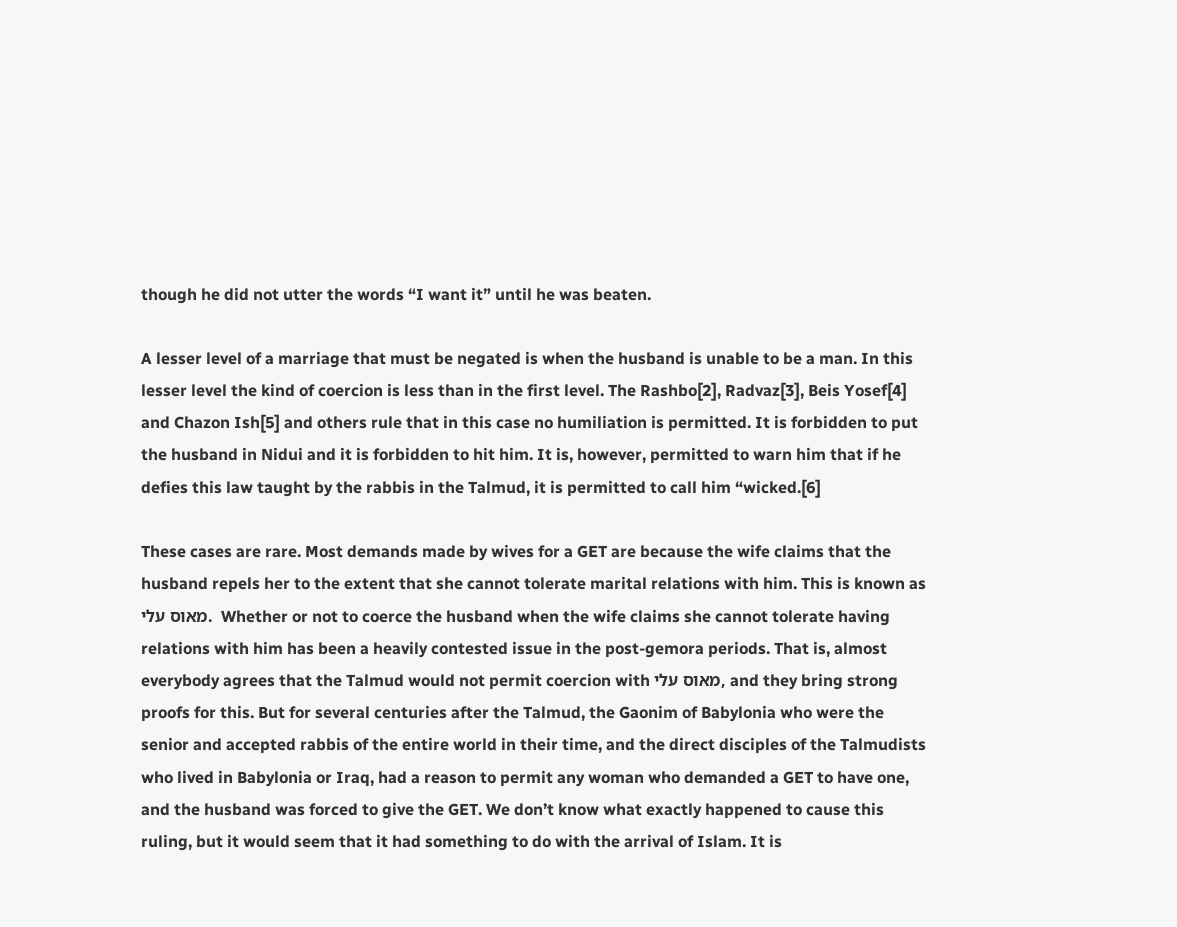though he did not utter the words “I want it” until he was beaten.

A lesser level of a marriage that must be negated is when the husband is unable to be a man. In this lesser level the kind of coercion is less than in the first level. The Rashbo[2], Radvaz[3], Beis Yosef[4] and Chazon Ish[5] and others rule that in this case no humiliation is permitted. It is forbidden to put the husband in Nidui and it is forbidden to hit him. It is, however, permitted to warn him that if he defies this law taught by the rabbis in the Talmud, it is permitted to call him “wicked.[6]

These cases are rare. Most demands made by wives for a GET are because the wife claims that the husband repels her to the extent that she cannot tolerate marital relations with him. This is known as מאוס עלי.  Whether or not to coerce the husband when the wife claims she cannot tolerate having relations with him has been a heavily contested issue in the post-gemora periods. That is, almost everybody agrees that the Talmud would not permit coercion with מאוס עלי, and they bring strong proofs for this. But for several centuries after the Talmud, the Gaonim of Babylonia who were the senior and accepted rabbis of the entire world in their time, and the direct disciples of the Talmudists who lived in Babylonia or Iraq, had a reason to permit any woman who demanded a GET to have one, and the husband was forced to give the GET. We don’t know what exactly happened to cause this ruling, but it would seem that it had something to do with the arrival of Islam. It is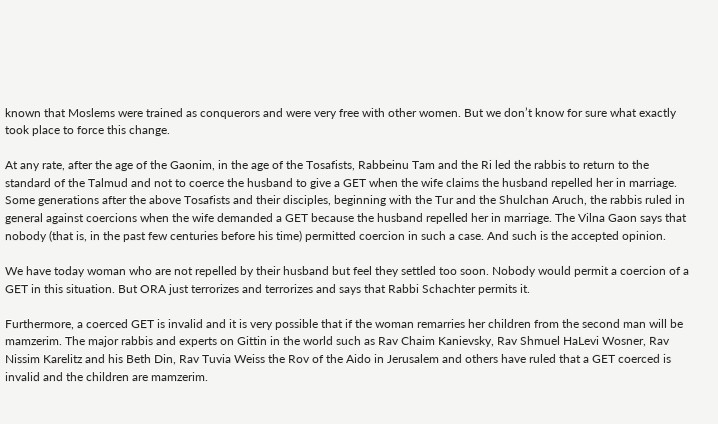known that Moslems were trained as conquerors and were very free with other women. But we don’t know for sure what exactly took place to force this change.

At any rate, after the age of the Gaonim, in the age of the Tosafists, Rabbeinu Tam and the Ri led the rabbis to return to the standard of the Talmud and not to coerce the husband to give a GET when the wife claims the husband repelled her in marriage. Some generations after the above Tosafists and their disciples, beginning with the Tur and the Shulchan Aruch, the rabbis ruled in general against coercions when the wife demanded a GET because the husband repelled her in marriage. The Vilna Gaon says that nobody (that is, in the past few centuries before his time) permitted coercion in such a case. And such is the accepted opinion.

We have today woman who are not repelled by their husband but feel they settled too soon. Nobody would permit a coercion of a GET in this situation. But ORA just terrorizes and terrorizes and says that Rabbi Schachter permits it.

Furthermore, a coerced GET is invalid and it is very possible that if the woman remarries her children from the second man will be mamzerim. The major rabbis and experts on Gittin in the world such as Rav Chaim Kanievsky, Rav Shmuel HaLevi Wosner, Rav Nissim Karelitz and his Beth Din, Rav Tuvia Weiss the Rov of the Aido in Jerusalem and others have ruled that a GET coerced is invalid and the children are mamzerim.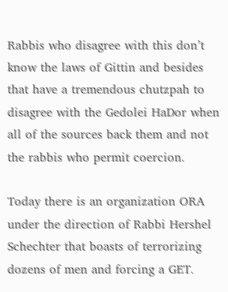Rabbis who disagree with this don’t know the laws of Gittin and besides that have a tremendous chutzpah to disagree with the Gedolei HaDor when all of the sources back them and not the rabbis who permit coercion.

Today there is an organization ORA under the direction of Rabbi Hershel Schechter that boasts of terrorizing dozens of men and forcing a GET.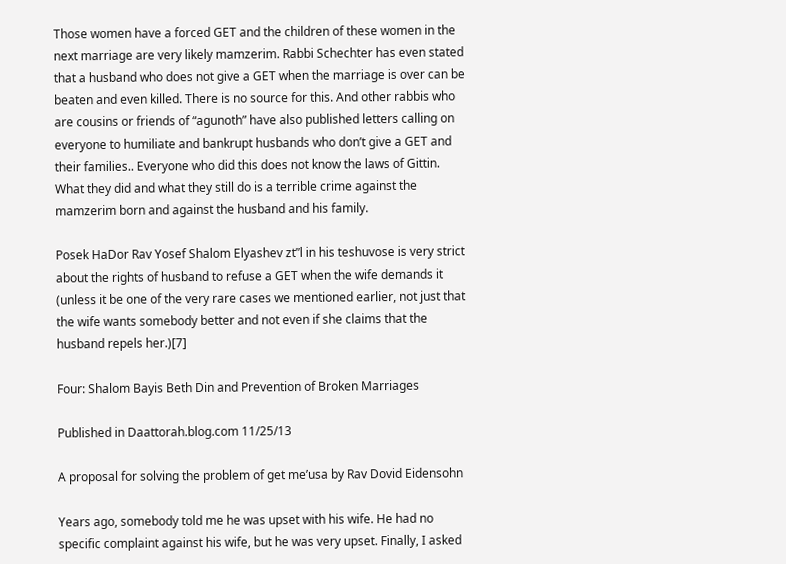Those women have a forced GET and the children of these women in the next marriage are very likely mamzerim. Rabbi Schechter has even stated that a husband who does not give a GET when the marriage is over can be beaten and even killed. There is no source for this. And other rabbis who are cousins or friends of “agunoth” have also published letters calling on everyone to humiliate and bankrupt husbands who don’t give a GET and their families.. Everyone who did this does not know the laws of Gittin. What they did and what they still do is a terrible crime against the mamzerim born and against the husband and his family.

Posek HaDor Rav Yosef Shalom Elyashev zt”l in his teshuvose is very strict about the rights of husband to refuse a GET when the wife demands it (unless it be one of the very rare cases we mentioned earlier, not just that the wife wants somebody better and not even if she claims that the husband repels her.)[7]

Four: Shalom Bayis Beth Din and Prevention of Broken Marriages

Published in Daattorah.blog.com 11/25/13

A proposal for solving the problem of get me’usa by Rav Dovid Eidensohn

Years ago, somebody told me he was upset with his wife. He had no specific complaint against his wife, but he was very upset. Finally, I asked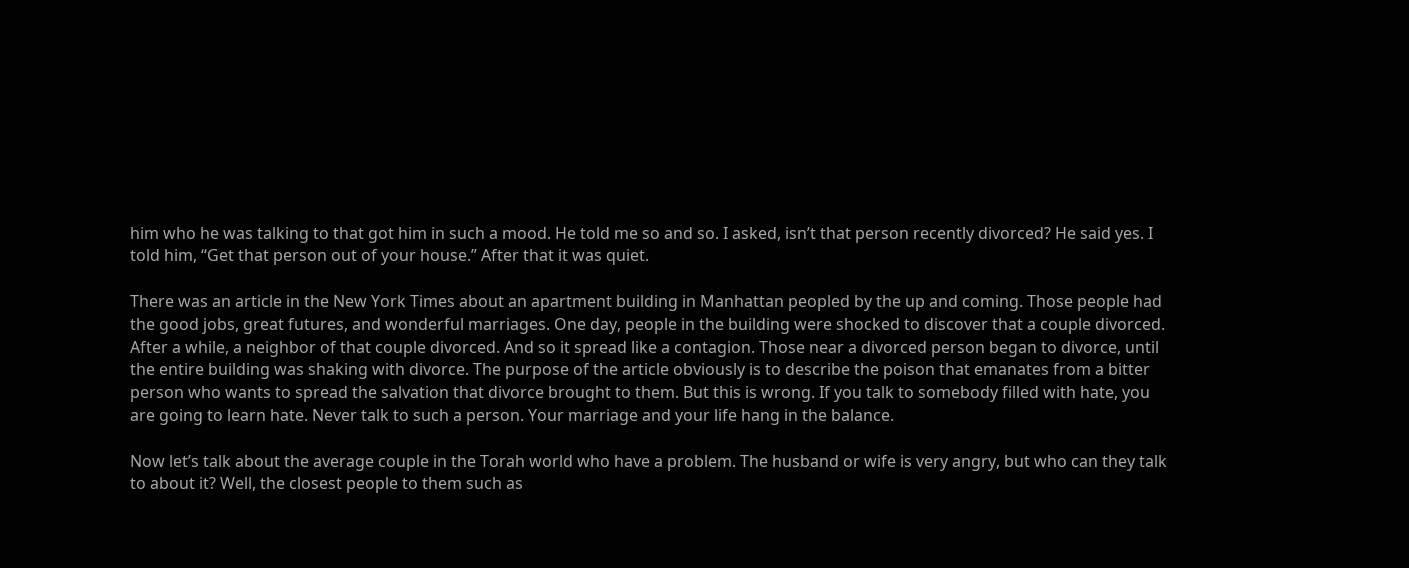him who he was talking to that got him in such a mood. He told me so and so. I asked, isn’t that person recently divorced? He said yes. I told him, “Get that person out of your house.” After that it was quiet.

There was an article in the New York Times about an apartment building in Manhattan peopled by the up and coming. Those people had the good jobs, great futures, and wonderful marriages. One day, people in the building were shocked to discover that a couple divorced. After a while, a neighbor of that couple divorced. And so it spread like a contagion. Those near a divorced person began to divorce, until the entire building was shaking with divorce. The purpose of the article obviously is to describe the poison that emanates from a bitter person who wants to spread the salvation that divorce brought to them. But this is wrong. If you talk to somebody filled with hate, you are going to learn hate. Never talk to such a person. Your marriage and your life hang in the balance.

Now let’s talk about the average couple in the Torah world who have a problem. The husband or wife is very angry, but who can they talk to about it? Well, the closest people to them such as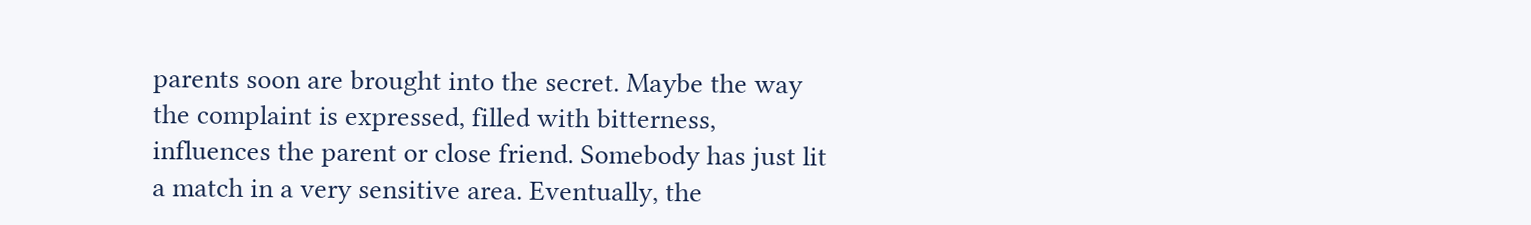parents soon are brought into the secret. Maybe the way the complaint is expressed, filled with bitterness, influences the parent or close friend. Somebody has just lit a match in a very sensitive area. Eventually, the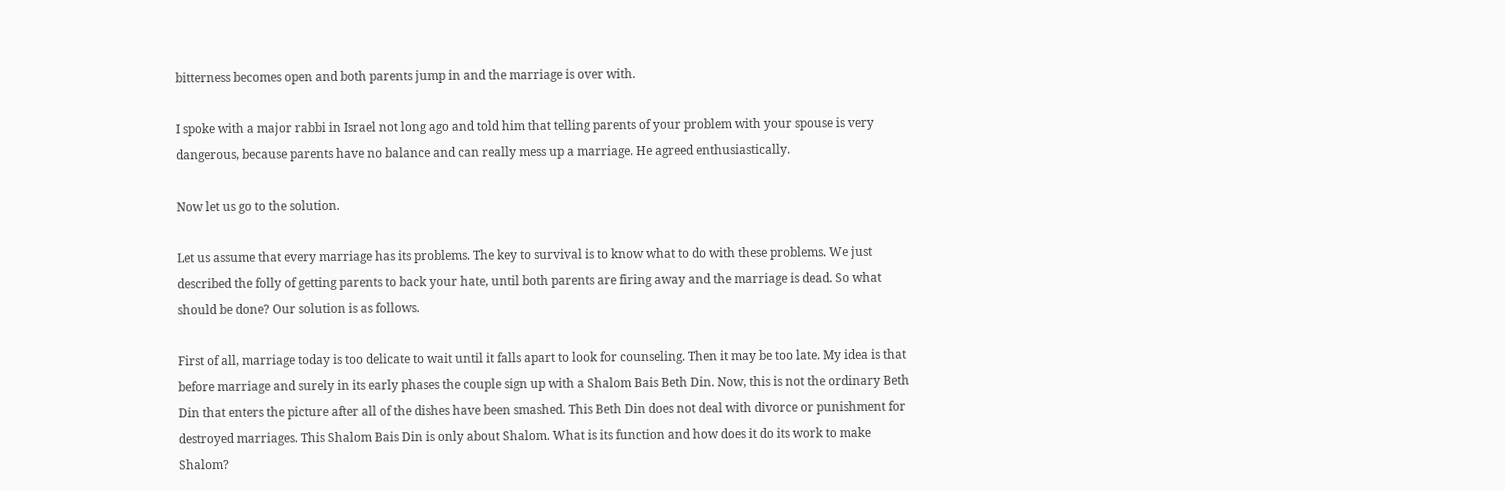bitterness becomes open and both parents jump in and the marriage is over with.

I spoke with a major rabbi in Israel not long ago and told him that telling parents of your problem with your spouse is very dangerous, because parents have no balance and can really mess up a marriage. He agreed enthusiastically.

Now let us go to the solution.

Let us assume that every marriage has its problems. The key to survival is to know what to do with these problems. We just described the folly of getting parents to back your hate, until both parents are firing away and the marriage is dead. So what should be done? Our solution is as follows.

First of all, marriage today is too delicate to wait until it falls apart to look for counseling. Then it may be too late. My idea is that before marriage and surely in its early phases the couple sign up with a Shalom Bais Beth Din. Now, this is not the ordinary Beth Din that enters the picture after all of the dishes have been smashed. This Beth Din does not deal with divorce or punishment for destroyed marriages. This Shalom Bais Din is only about Shalom. What is its function and how does it do its work to make Shalom?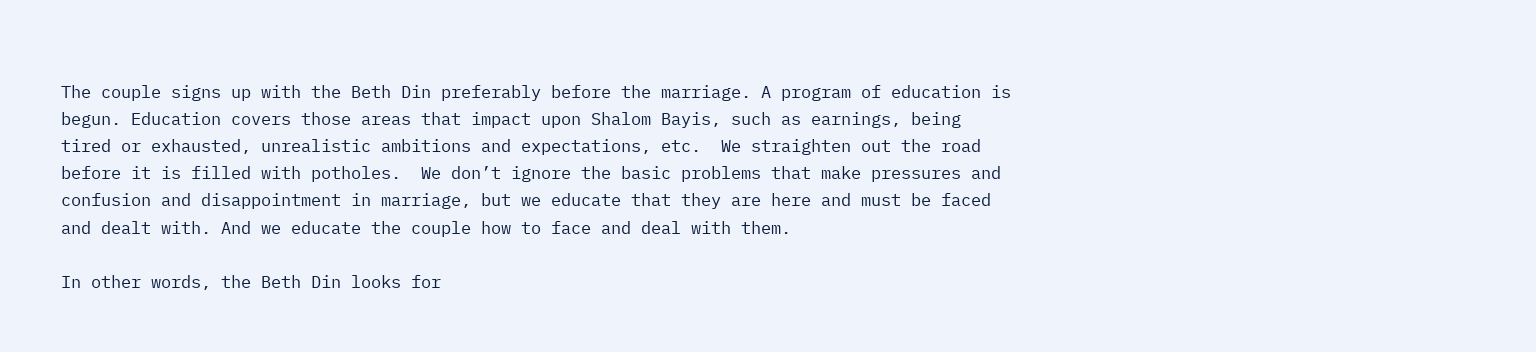The couple signs up with the Beth Din preferably before the marriage. A program of education is begun. Education covers those areas that impact upon Shalom Bayis, such as earnings, being tired or exhausted, unrealistic ambitions and expectations, etc.  We straighten out the road before it is filled with potholes.  We don’t ignore the basic problems that make pressures and confusion and disappointment in marriage, but we educate that they are here and must be faced and dealt with. And we educate the couple how to face and deal with them.

In other words, the Beth Din looks for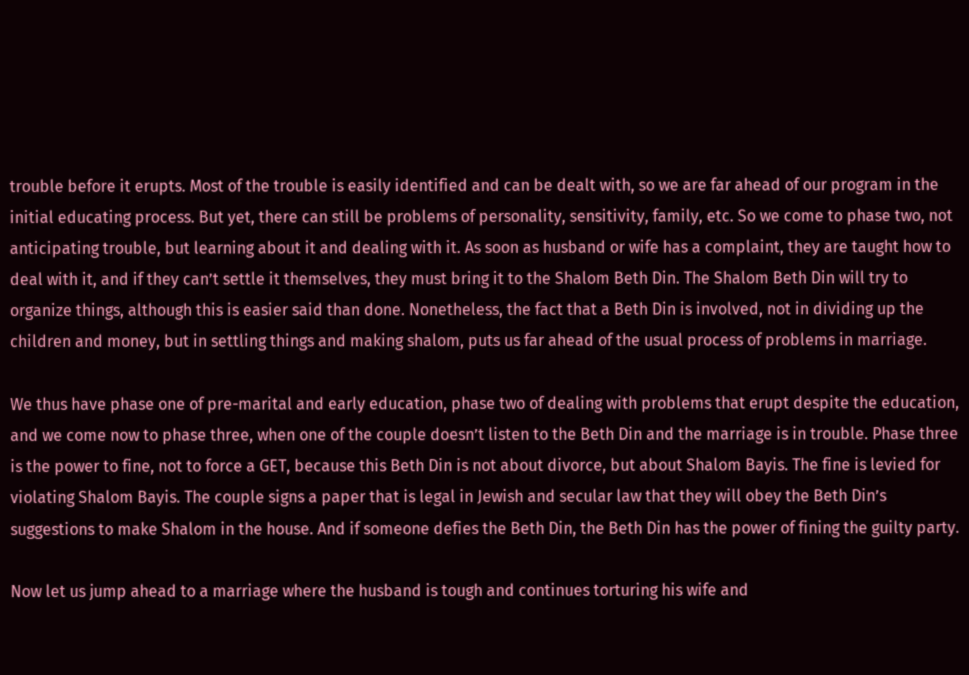trouble before it erupts. Most of the trouble is easily identified and can be dealt with, so we are far ahead of our program in the initial educating process. But yet, there can still be problems of personality, sensitivity, family, etc. So we come to phase two, not anticipating trouble, but learning about it and dealing with it. As soon as husband or wife has a complaint, they are taught how to deal with it, and if they can’t settle it themselves, they must bring it to the Shalom Beth Din. The Shalom Beth Din will try to organize things, although this is easier said than done. Nonetheless, the fact that a Beth Din is involved, not in dividing up the children and money, but in settling things and making shalom, puts us far ahead of the usual process of problems in marriage.

We thus have phase one of pre-marital and early education, phase two of dealing with problems that erupt despite the education, and we come now to phase three, when one of the couple doesn’t listen to the Beth Din and the marriage is in trouble. Phase three is the power to fine, not to force a GET, because this Beth Din is not about divorce, but about Shalom Bayis. The fine is levied for violating Shalom Bayis. The couple signs a paper that is legal in Jewish and secular law that they will obey the Beth Din’s suggestions to make Shalom in the house. And if someone defies the Beth Din, the Beth Din has the power of fining the guilty party.

Now let us jump ahead to a marriage where the husband is tough and continues torturing his wife and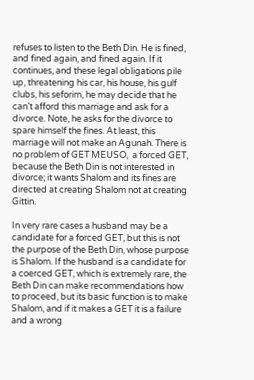refuses to listen to the Beth Din. He is fined, and fined again, and fined again. If it continues, and these legal obligations pile up, threatening his car, his house, his gulf clubs, his seforim, he may decide that he can’t afford this marriage and ask for a divorce. Note, he asks for the divorce to spare himself the fines. At least, this marriage will not make an Agunah. There is no problem of GET MEUSO,  a forced GET, because the Beth Din is not interested in divorce; it wants Shalom and its fines are directed at creating Shalom not at creating Gittin.

In very rare cases a husband may be a candidate for a forced GET, but this is not the purpose of the Beth Din, whose purpose is Shalom. If the husband is a candidate for a coerced GET, which is extremely rare, the Beth Din can make recommendations how to proceed, but its basic function is to make Shalom, and if it makes a GET it is a failure and a wrong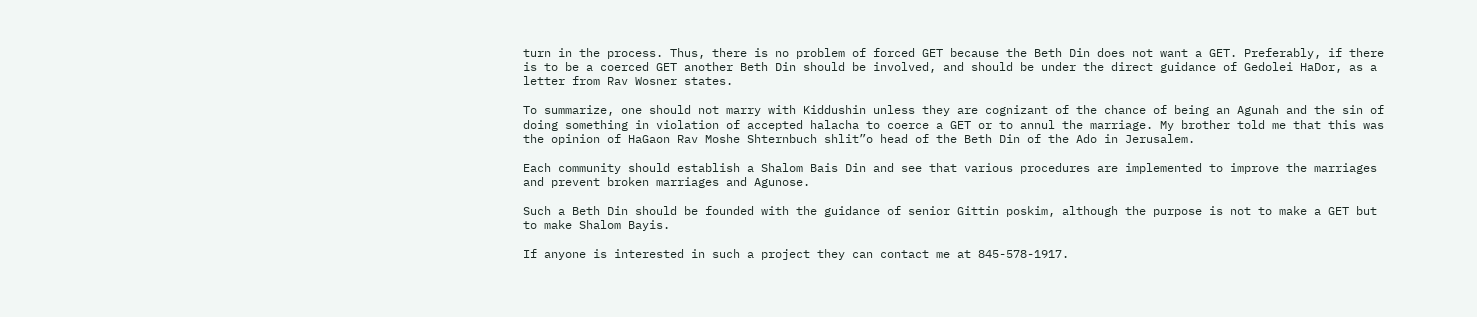turn in the process. Thus, there is no problem of forced GET because the Beth Din does not want a GET. Preferably, if there is to be a coerced GET another Beth Din should be involved, and should be under the direct guidance of Gedolei HaDor, as a letter from Rav Wosner states.

To summarize, one should not marry with Kiddushin unless they are cognizant of the chance of being an Agunah and the sin of doing something in violation of accepted halacha to coerce a GET or to annul the marriage. My brother told me that this was the opinion of HaGaon Rav Moshe Shternbuch shlit”o head of the Beth Din of the Ado in Jerusalem.

Each community should establish a Shalom Bais Din and see that various procedures are implemented to improve the marriages and prevent broken marriages and Agunose.

Such a Beth Din should be founded with the guidance of senior Gittin poskim, although the purpose is not to make a GET but to make Shalom Bayis.

If anyone is interested in such a project they can contact me at 845-578-1917.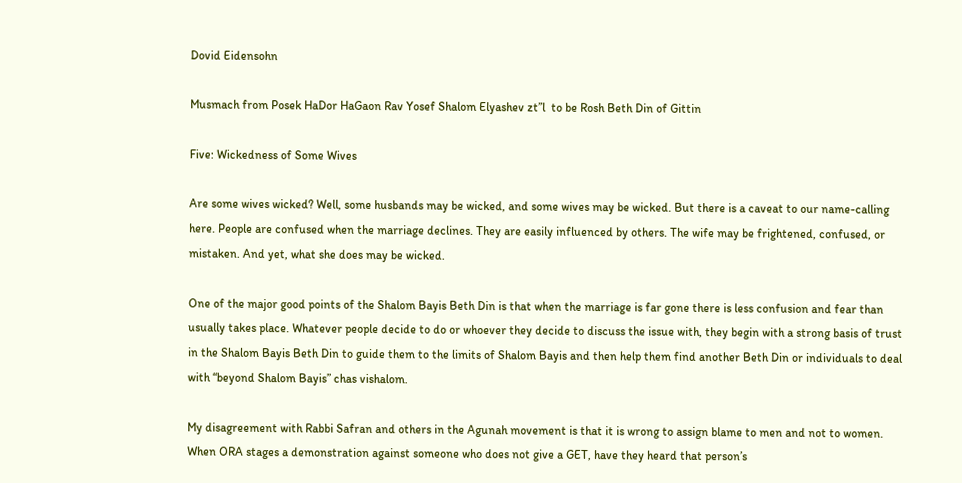Dovid Eidensohn

Musmach from Posek HaDor HaGaon Rav Yosef Shalom Elyashev zt”l  to be Rosh Beth Din of Gittin

Five: Wickedness of Some Wives

Are some wives wicked? Well, some husbands may be wicked, and some wives may be wicked. But there is a caveat to our name-calling here. People are confused when the marriage declines. They are easily influenced by others. The wife may be frightened, confused, or mistaken. And yet, what she does may be wicked.

One of the major good points of the Shalom Bayis Beth Din is that when the marriage is far gone there is less confusion and fear than usually takes place. Whatever people decide to do or whoever they decide to discuss the issue with, they begin with a strong basis of trust in the Shalom Bayis Beth Din to guide them to the limits of Shalom Bayis and then help them find another Beth Din or individuals to deal with “beyond Shalom Bayis” chas vishalom.

My disagreement with Rabbi Safran and others in the Agunah movement is that it is wrong to assign blame to men and not to women. When ORA stages a demonstration against someone who does not give a GET, have they heard that person’s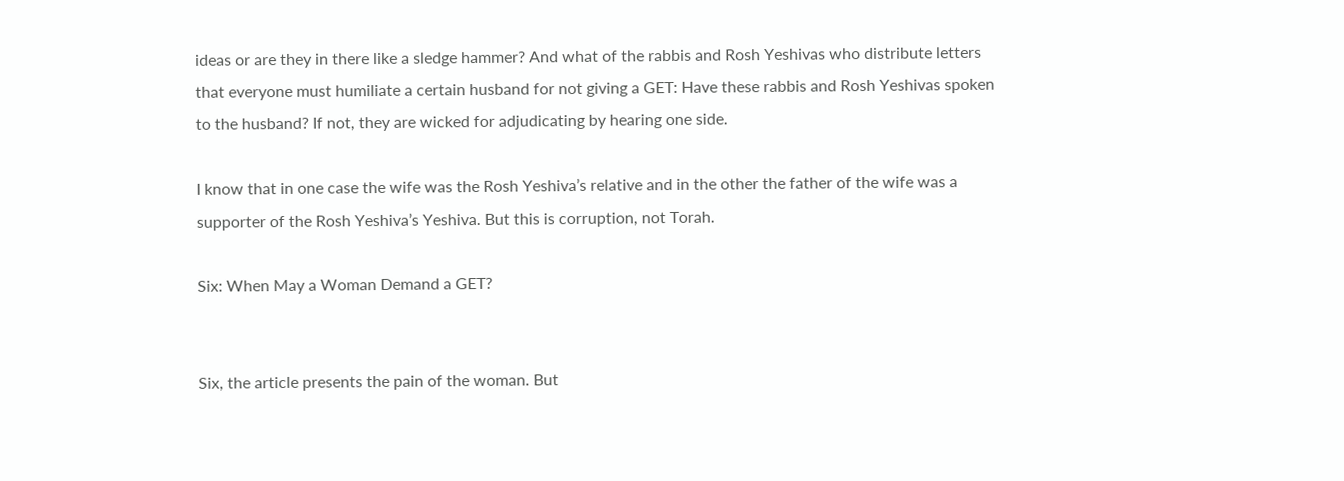ideas or are they in there like a sledge hammer? And what of the rabbis and Rosh Yeshivas who distribute letters that everyone must humiliate a certain husband for not giving a GET: Have these rabbis and Rosh Yeshivas spoken to the husband? If not, they are wicked for adjudicating by hearing one side.

I know that in one case the wife was the Rosh Yeshiva’s relative and in the other the father of the wife was a supporter of the Rosh Yeshiva’s Yeshiva. But this is corruption, not Torah.

Six: When May a Woman Demand a GET?


Six, the article presents the pain of the woman. But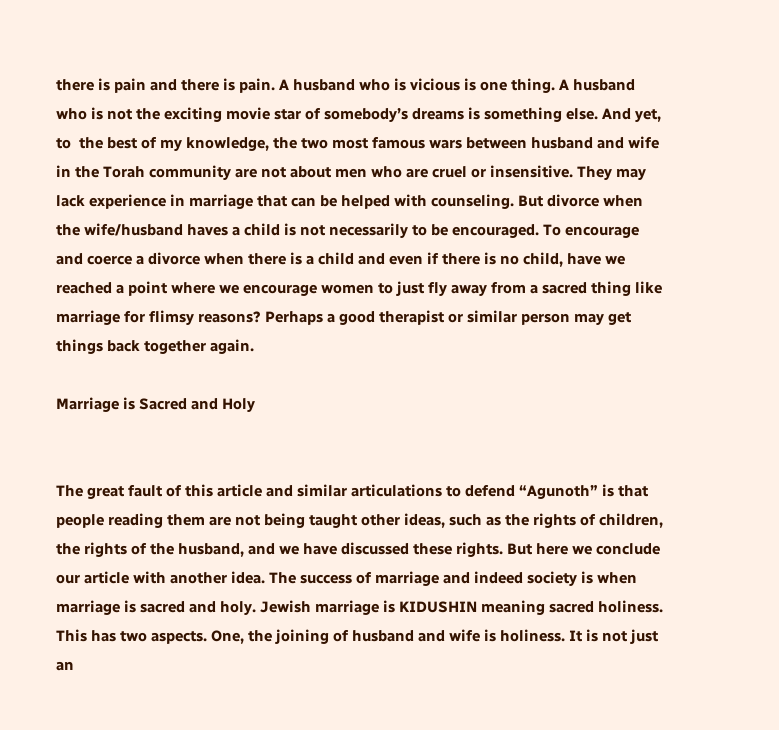there is pain and there is pain. A husband who is vicious is one thing. A husband who is not the exciting movie star of somebody’s dreams is something else. And yet, to  the best of my knowledge, the two most famous wars between husband and wife in the Torah community are not about men who are cruel or insensitive. They may lack experience in marriage that can be helped with counseling. But divorce when the wife/husband haves a child is not necessarily to be encouraged. To encourage and coerce a divorce when there is a child and even if there is no child, have we reached a point where we encourage women to just fly away from a sacred thing like marriage for flimsy reasons? Perhaps a good therapist or similar person may get things back together again.

Marriage is Sacred and Holy


The great fault of this article and similar articulations to defend “Agunoth” is that people reading them are not being taught other ideas, such as the rights of children, the rights of the husband, and we have discussed these rights. But here we conclude our article with another idea. The success of marriage and indeed society is when marriage is sacred and holy. Jewish marriage is KIDUSHIN meaning sacred holiness. This has two aspects. One, the joining of husband and wife is holiness. It is not just an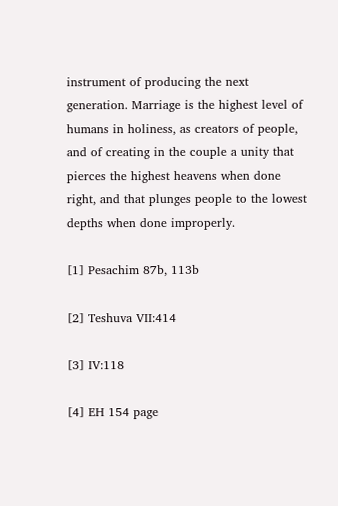instrument of producing the next generation. Marriage is the highest level of humans in holiness, as creators of people, and of creating in the couple a unity that pierces the highest heavens when done right, and that plunges people to the lowest depths when done improperly.

[1] Pesachim 87b, 113b

[2] Teshuva VII:414

[3] IV:118

[4] EH 154 page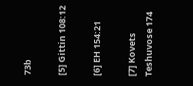73b

[5] Gittin 108:12

[6] EH 154:21

[7] Kovets Teshuvose 174